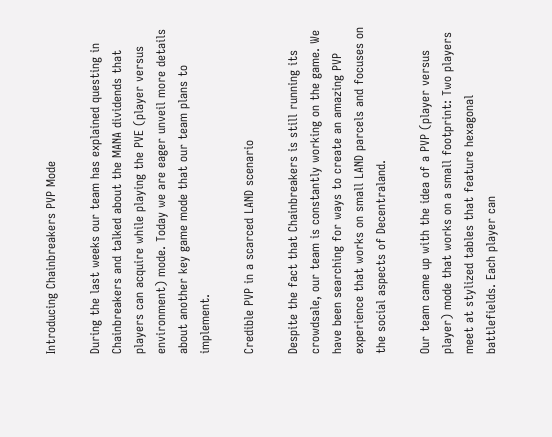Introducing Chainbreakers PVP Mode

During the last weeks our team has explained questing in Chainbreakers and talked about the MANA dividends that players can acquire while playing the PVE (player versus environment) mode. Today we are eager unveil more details about another key game mode that our team plans to implement.

Credible PVP in a scarced LAND scenario

Despite the fact that Chainbreakers is still running its crowdsale, our team is constantly working on the game. We have been searching for ways to create an amazing PVP experience that works on small LAND parcels and focuses on the social aspects of Decentraland.

Our team came up with the idea of a PVP (player versus player) mode that works on a small footprint: Two players meet at stylized tables that feature hexagonal battlefields. Each player can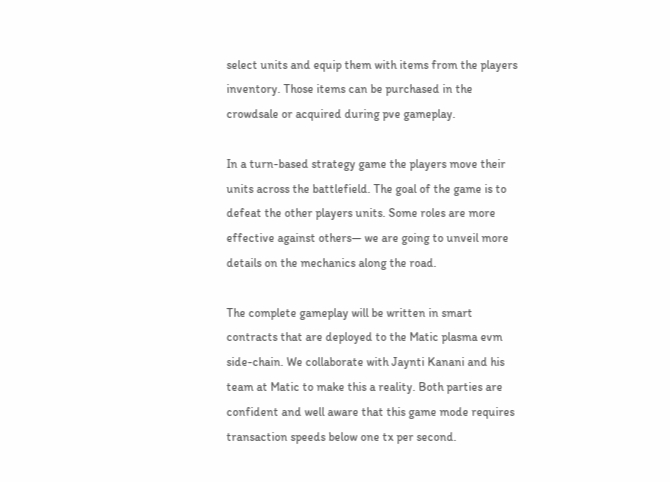select units and equip them with items from the players inventory. Those items can be purchased in the crowdsale or acquired during pve gameplay.

In a turn-based strategy game the players move their units across the battlefield. The goal of the game is to defeat the other players units. Some roles are more effective against others— we are going to unveil more details on the mechanics along the road.

The complete gameplay will be written in smart contracts that are deployed to the Matic plasma evm side-chain. We collaborate with Jaynti Kanani and his team at Matic to make this a reality. Both parties are confident and well aware that this game mode requires transaction speeds below one tx per second.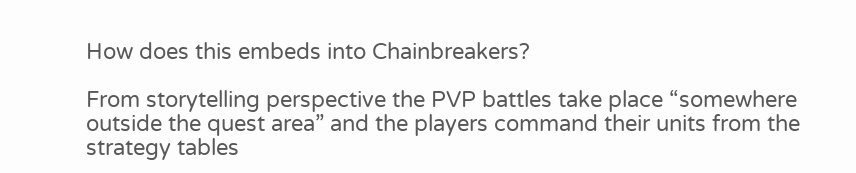How does this embeds into Chainbreakers?

From storytelling perspective the PVP battles take place “somewhere outside the quest area” and the players command their units from the strategy tables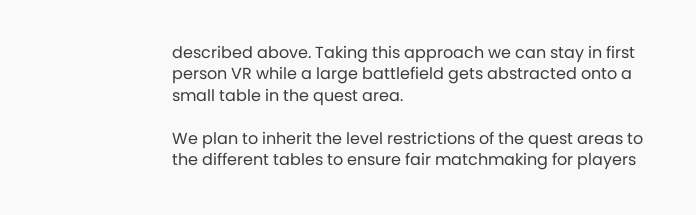described above. Taking this approach we can stay in first person VR while a large battlefield gets abstracted onto a small table in the quest area.

We plan to inherit the level restrictions of the quest areas to the different tables to ensure fair matchmaking for players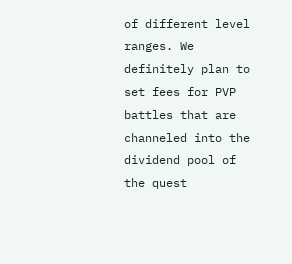of different level ranges. We definitely plan to set fees for PVP battles that are channeled into the dividend pool of the quest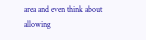area and even think about allowing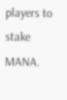players to stake MANA.